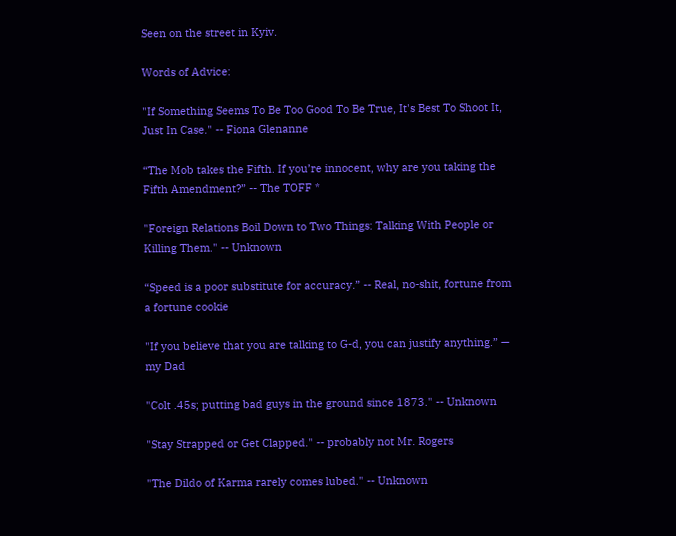Seen on the street in Kyiv.

Words of Advice:

"If Something Seems To Be Too Good To Be True, It's Best To Shoot It, Just In Case." -- Fiona Glenanne

“The Mob takes the Fifth. If you’re innocent, why are you taking the Fifth Amendment?” -- The TOFF *

"Foreign Relations Boil Down to Two Things: Talking With People or Killing Them." -- Unknown

“Speed is a poor substitute for accuracy.” -- Real, no-shit, fortune from a fortune cookie

"If you believe that you are talking to G-d, you can justify anything.” — my Dad

"Colt .45s; putting bad guys in the ground since 1873." -- Unknown

"Stay Strapped or Get Clapped." -- probably not Mr. Rogers

"The Dildo of Karma rarely comes lubed." -- Unknown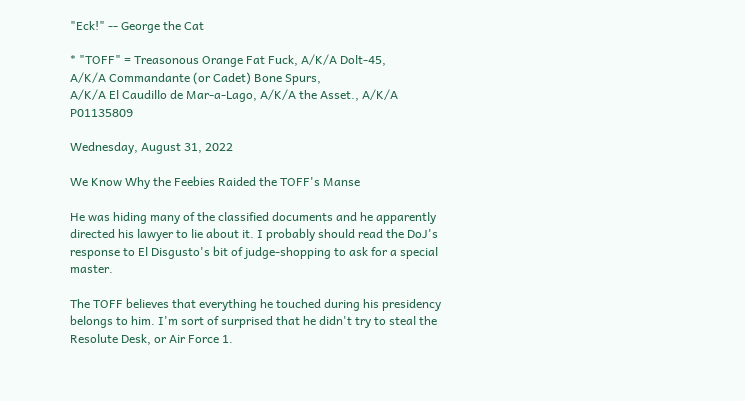"Eck!" -- George the Cat

* "TOFF" = Treasonous Orange Fat Fuck, A/K/A Dolt-45,
A/K/A Commandante (or Cadet) Bone Spurs,
A/K/A El Caudillo de Mar-a-Lago, A/K/A the Asset., A/K/A P01135809

Wednesday, August 31, 2022

We Know Why the Feebies Raided the TOFF's Manse

He was hiding many of the classified documents and he apparently directed his lawyer to lie about it. I probably should read the DoJ's response to El Disgusto's bit of judge-shopping to ask for a special master.

The TOFF believes that everything he touched during his presidency belongs to him. I'm sort of surprised that he didn't try to steal the Resolute Desk, or Air Force 1.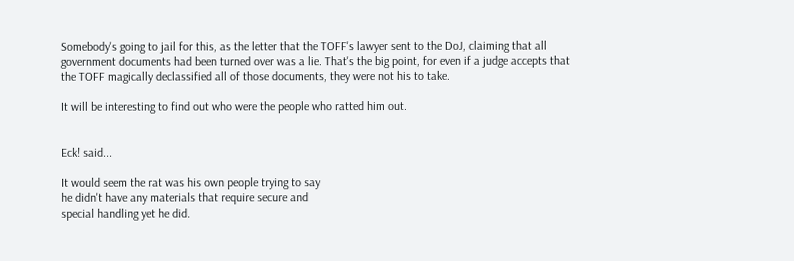Somebody's going to jail for this, as the letter that the TOFF's lawyer sent to the DoJ, claiming that all government documents had been turned over was a lie. That's the big point, for even if a judge accepts that the TOFF magically declassified all of those documents, they were not his to take.

It will be interesting to find out who were the people who ratted him out.


Eck! said...

It would seem the rat was his own people trying to say
he didn't have any materials that require secure and
special handling yet he did.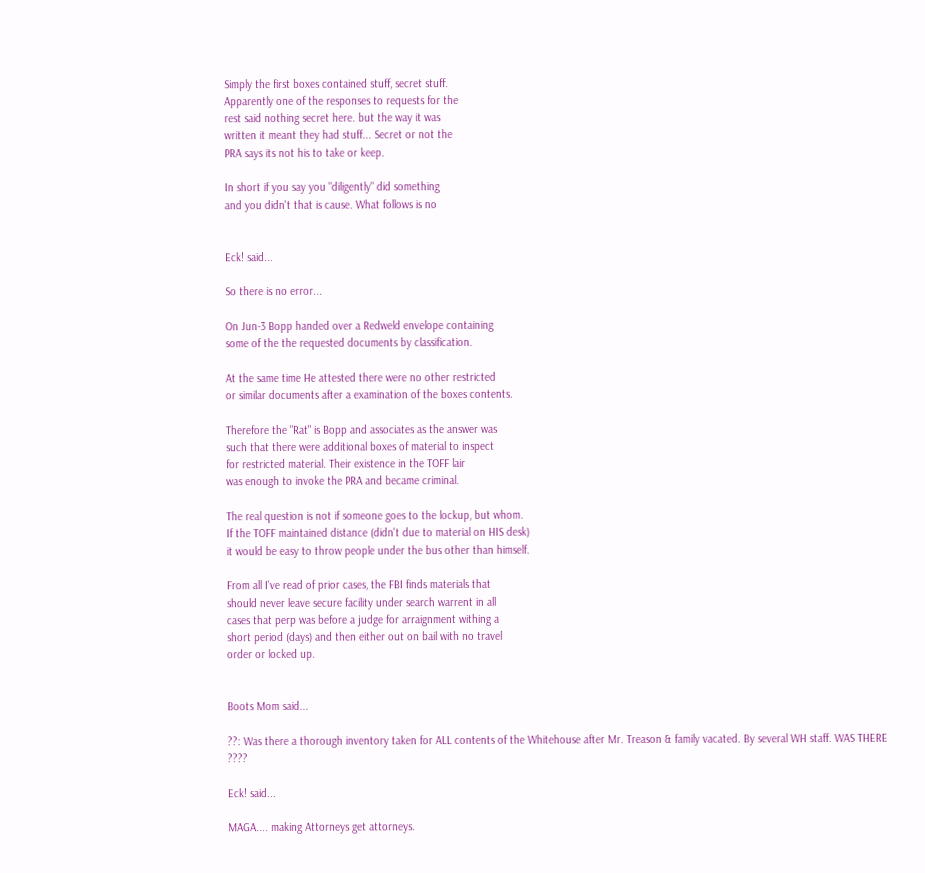Simply the first boxes contained stuff, secret stuff.
Apparently one of the responses to requests for the
rest said nothing secret here. but the way it was
written it meant they had stuff... Secret or not the
PRA says its not his to take or keep.

In short if you say you "diligently" did something
and you didn't that is cause. What follows is no


Eck! said...

So there is no error...

On Jun-3 Bopp handed over a Redweld envelope containing
some of the the requested documents by classification.

At the same time He attested there were no other restricted
or similar documents after a examination of the boxes contents.

Therefore the "Rat" is Bopp and associates as the answer was
such that there were additional boxes of material to inspect
for restricted material. Their existence in the TOFF lair
was enough to invoke the PRA and became criminal.

The real question is not if someone goes to the lockup, but whom.
If the TOFF maintained distance (didn't due to material on HIS desk)
it would be easy to throw people under the bus other than himself.

From all I've read of prior cases, the FBI finds materials that
should never leave secure facility under search warrent in all
cases that perp was before a judge for arraignment withing a
short period (days) and then either out on bail with no travel
order or locked up.


Boots Mom said...

??: Was there a thorough inventory taken for ALL contents of the Whitehouse after Mr. Treason & family vacated. By several WH staff. WAS THERE ????

Eck! said...

MAGA.... making Attorneys get attorneys.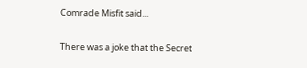Comrade Misfit said...

There was a joke that the Secret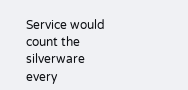Service would count the silverware every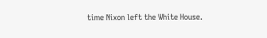time Nixon left the White House.